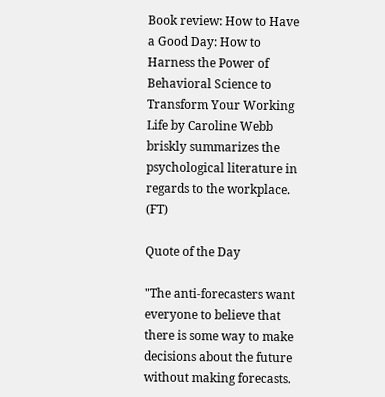Book review: How to Have a Good Day: How to Harness the Power of Behavioral Science to Transform Your Working Life by Caroline Webb briskly summarizes the psychological literature in regards to the workplace.  (FT)

Quote of the Day

"The anti-forecasters want everyone to believe that there is some way to make decisions about the future without making forecasts.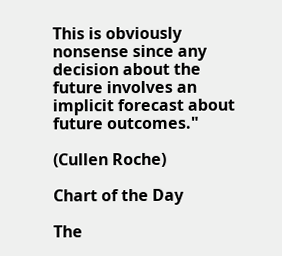This is obviously nonsense since any decision about the future involves an implicit forecast about future outcomes."

(Cullen Roche)

Chart of the Day

The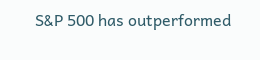S&P 500 has outperformed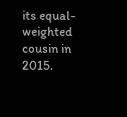its equal-weighted cousin in 2015.